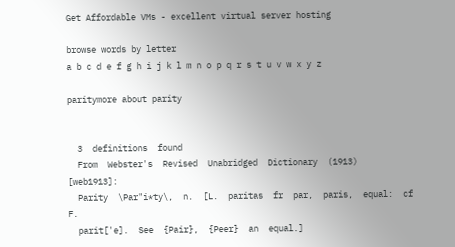Get Affordable VMs - excellent virtual server hosting

browse words by letter
a b c d e f g h i j k l m n o p q r s t u v w x y z

paritymore about parity


  3  definitions  found
  From  Webster's  Revised  Unabridged  Dictionary  (1913)  [web1913]:
  Parity  \Par"i*ty\,  n.  [L.  paritas  fr  par,  paris,  equal:  cf  F.
  parit['e].  See  {Pair},  {Peer}  an  equal.]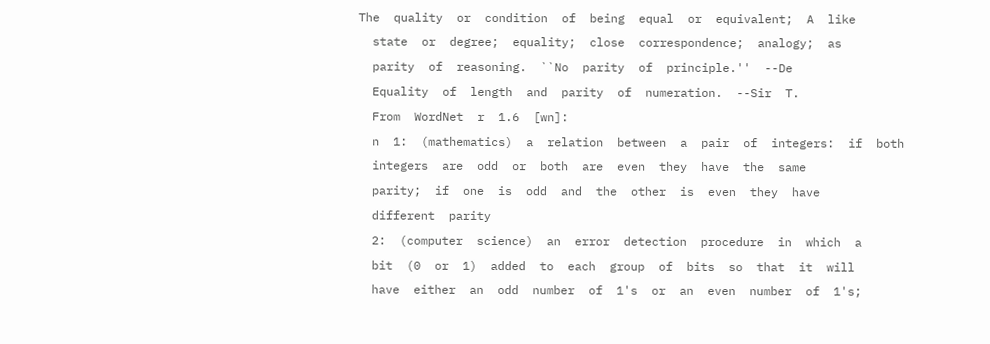The  quality  or  condition  of  being  equal  or  equivalent;  A  like
  state  or  degree;  equality;  close  correspondence;  analogy;  as
  parity  of  reasoning.  ``No  parity  of  principle.''  --De
  Equality  of  length  and  parity  of  numeration.  --Sir  T.
  From  WordNet  r  1.6  [wn]:
  n  1:  (mathematics)  a  relation  between  a  pair  of  integers:  if  both
  integers  are  odd  or  both  are  even  they  have  the  same
  parity;  if  one  is  odd  and  the  other  is  even  they  have
  different  parity
  2:  (computer  science)  an  error  detection  procedure  in  which  a
  bit  (0  or  1)  added  to  each  group  of  bits  so  that  it  will
  have  either  an  odd  number  of  1's  or  an  even  number  of  1's;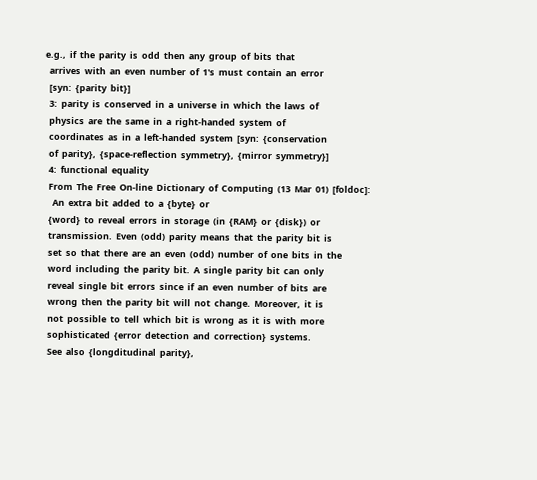e.g.,  if  the  parity  is  odd  then  any  group  of  bits  that
  arrives  with  an  even  number  of  1's  must  contain  an  error
  [syn:  {parity  bit}]
  3:  parity  is  conserved  in  a  universe  in  which  the  laws  of
  physics  are  the  same  in  a  right-handed  system  of
  coordinates  as  in  a  left-handed  system  [syn:  {conservation
  of  parity},  {space-reflection  symmetry},  {mirror  symmetry}]
  4:  functional  equality
  From  The  Free  On-line  Dictionary  of  Computing  (13  Mar  01)  [foldoc]:
    An  extra  bit  added  to  a  {byte}  or
  {word}  to  reveal  errors  in  storage  (in  {RAM}  or  {disk})  or
  transmission.  Even  (odd)  parity  means  that  the  parity  bit  is
  set  so  that  there  are  an  even  (odd)  number  of  one  bits  in  the
  word  including  the  parity  bit.  A  single  parity  bit  can  only
  reveal  single  bit  errors  since  if  an  even  number  of  bits  are
  wrong  then  the  parity  bit  will  not  change.  Moreover,  it  is
  not  possible  to  tell  which  bit  is  wrong  as  it  is  with  more
  sophisticated  {error  detection  and  correction}  systems.
  See  also  {longditudinal  parity},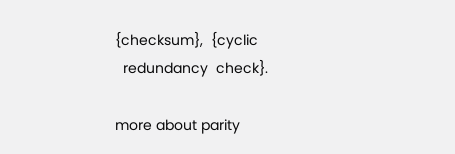{checksum},  {cyclic
  redundancy  check}.

more about parity